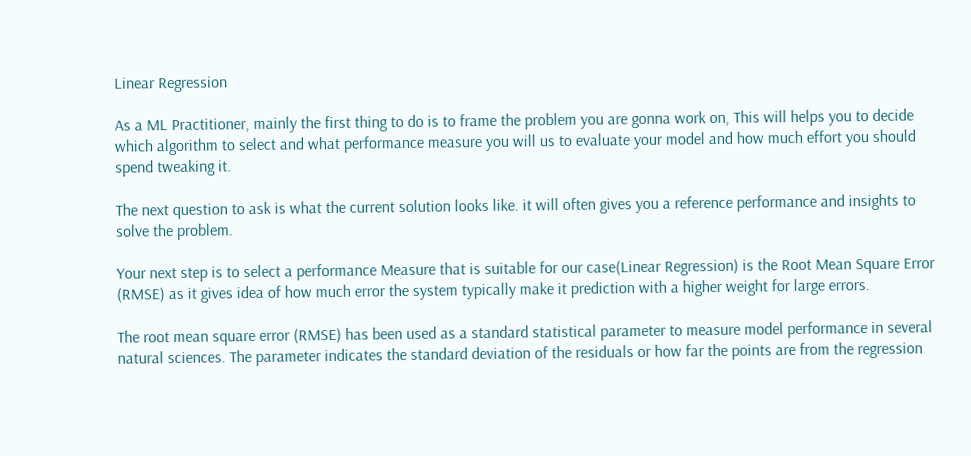Linear Regression

As a ML Practitioner, mainly the first thing to do is to frame the problem you are gonna work on, This will helps you to decide which algorithm to select and what performance measure you will us to evaluate your model and how much effort you should spend tweaking it.

The next question to ask is what the current solution looks like. it will often gives you a reference performance and insights to solve the problem.

Your next step is to select a performance Measure that is suitable for our case(Linear Regression) is the Root Mean Square Error (RMSE) as it gives idea of how much error the system typically make it prediction with a higher weight for large errors.

The root mean square error (RMSE) has been used as a standard statistical parameter to measure model performance in several natural sciences. The parameter indicates the standard deviation of the residuals or how far the points are from the regression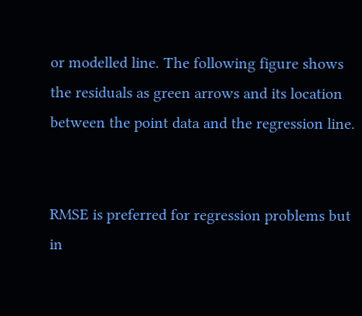or modelled line. The following figure shows the residuals as green arrows and its location between the point data and the regression line.


RMSE is preferred for regression problems but in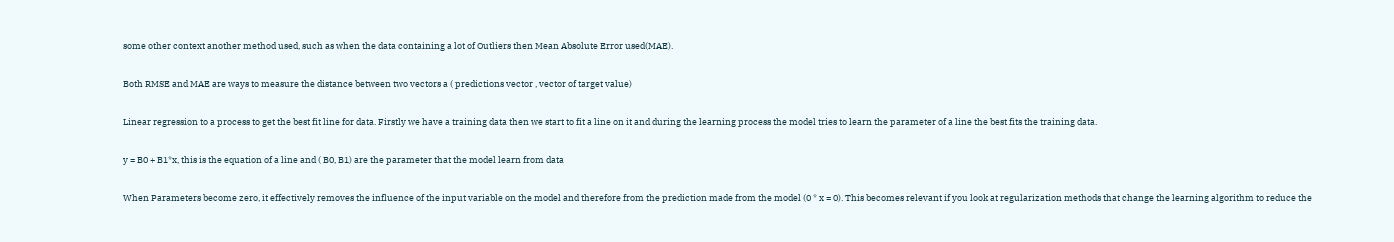some other context another method used, such as when the data containing a lot of Outliers then Mean Absolute Error used(MAE).

Both RMSE and MAE are ways to measure the distance between two vectors a ( predictions vector , vector of target value)

Linear regression to a process to get the best fit line for data. Firstly we have a training data then we start to fit a line on it and during the learning process the model tries to learn the parameter of a line the best fits the training data.

y = B0 + B1*x, this is the equation of a line and ( B0, B1) are the parameter that the model learn from data

When Parameters become zero, it effectively removes the influence of the input variable on the model and therefore from the prediction made from the model (0 * x = 0). This becomes relevant if you look at regularization methods that change the learning algorithm to reduce the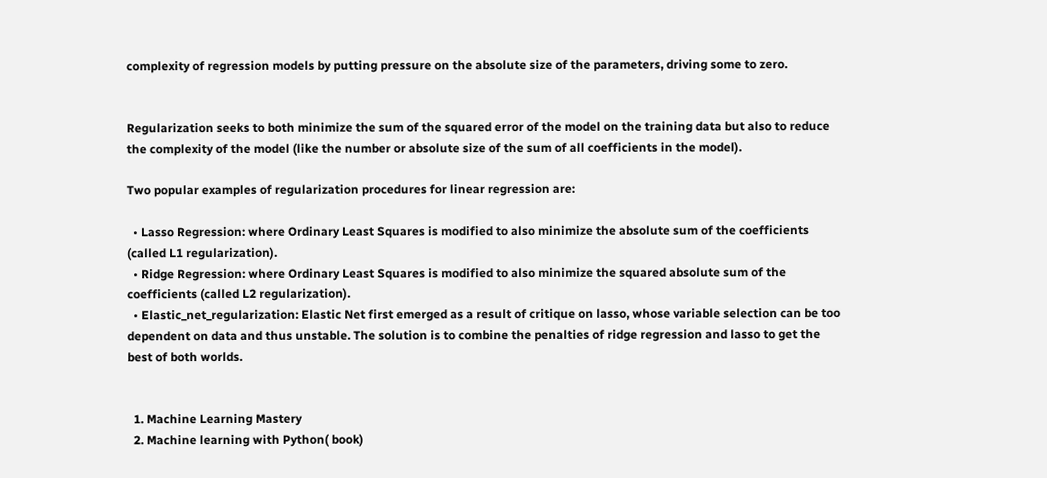complexity of regression models by putting pressure on the absolute size of the parameters, driving some to zero.


Regularization seeks to both minimize the sum of the squared error of the model on the training data but also to reduce the complexity of the model (like the number or absolute size of the sum of all coefficients in the model).

Two popular examples of regularization procedures for linear regression are:

  • Lasso Regression: where Ordinary Least Squares is modified to also minimize the absolute sum of the coefficients (called L1 regularization).
  • Ridge Regression: where Ordinary Least Squares is modified to also minimize the squared absolute sum of the coefficients (called L2 regularization).
  • Elastic_net_regularization: Elastic Net first emerged as a result of critique on lasso, whose variable selection can be too dependent on data and thus unstable. The solution is to combine the penalties of ridge regression and lasso to get the best of both worlds.


  1. Machine Learning Mastery
  2. Machine learning with Python( book)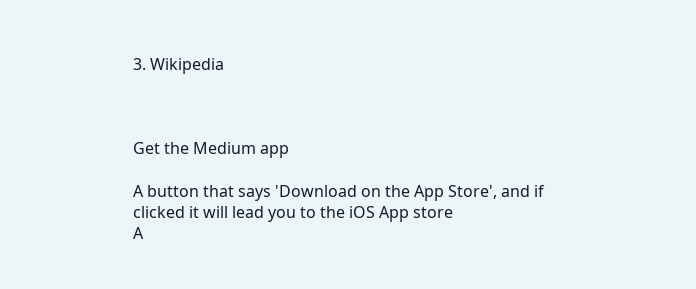3. Wikipedia



Get the Medium app

A button that says 'Download on the App Store', and if clicked it will lead you to the iOS App store
A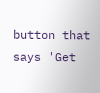button that says 'Get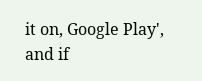it on, Google Play', and if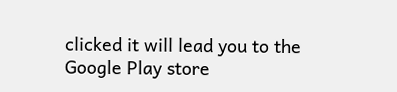clicked it will lead you to the Google Play store